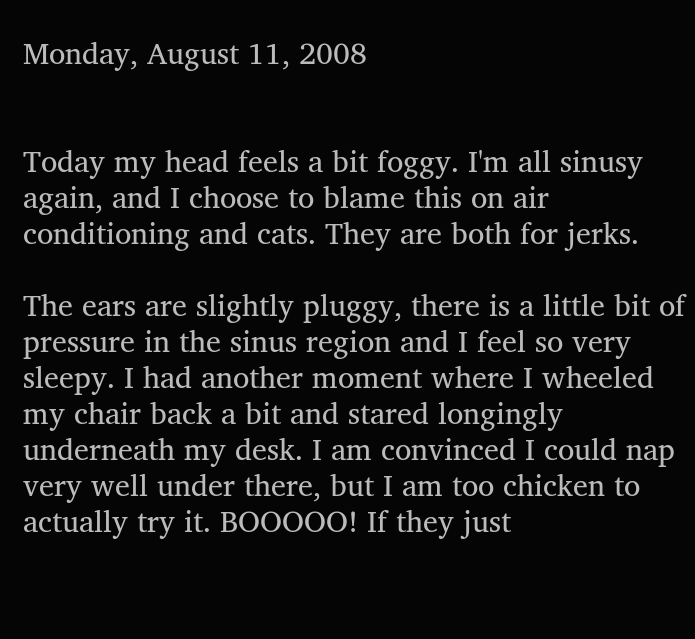Monday, August 11, 2008


Today my head feels a bit foggy. I'm all sinusy again, and I choose to blame this on air conditioning and cats. They are both for jerks.

The ears are slightly pluggy, there is a little bit of pressure in the sinus region and I feel so very sleepy. I had another moment where I wheeled my chair back a bit and stared longingly underneath my desk. I am convinced I could nap very well under there, but I am too chicken to actually try it. BOOOOO! If they just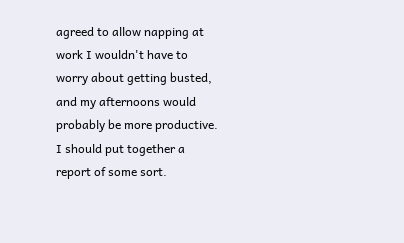agreed to allow napping at work I wouldn't have to worry about getting busted, and my afternoons would probably be more productive. I should put together a report of some sort.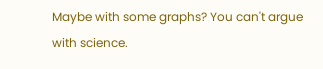Maybe with some graphs? You can't argue with science.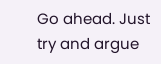Go ahead. Just try and argue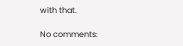with that.

No comments: